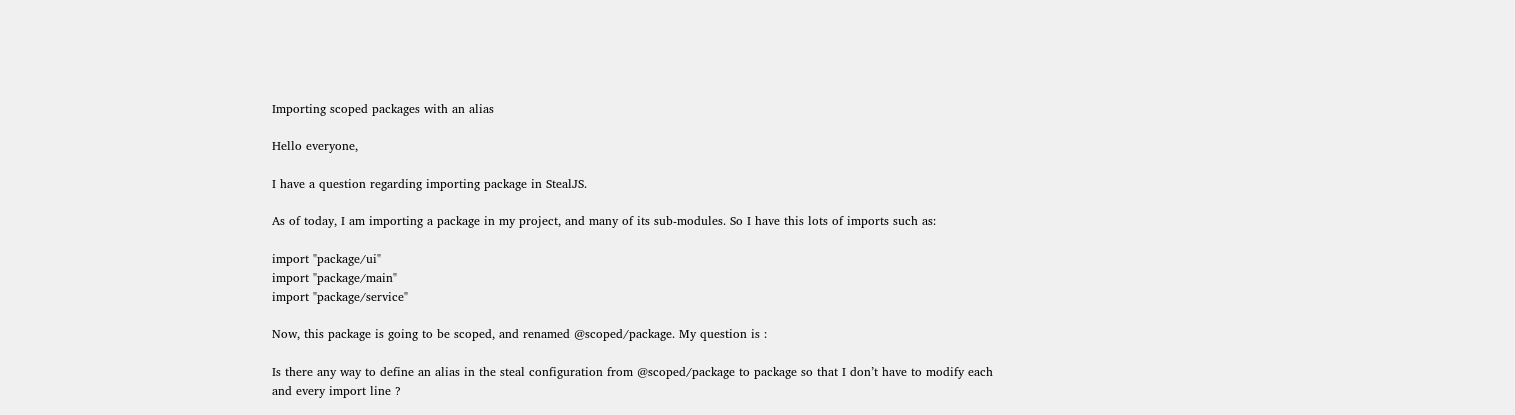Importing scoped packages with an alias

Hello everyone,

I have a question regarding importing package in StealJS.

As of today, I am importing a package in my project, and many of its sub-modules. So I have this lots of imports such as:

import "package/ui"
import "package/main"
import "package/service"

Now, this package is going to be scoped, and renamed @scoped/package. My question is :

Is there any way to define an alias in the steal configuration from @scoped/package to package so that I don’t have to modify each and every import line ?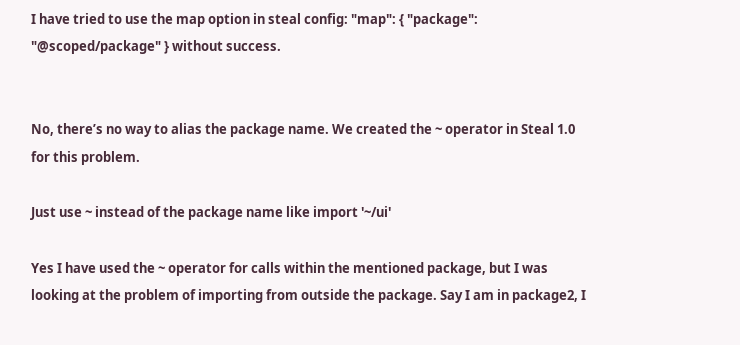I have tried to use the map option in steal config: "map": { "package": "@scoped/package" } without success.


No, there’s no way to alias the package name. We created the ~ operator in Steal 1.0 for this problem.

Just use ~ instead of the package name like import '~/ui'

Yes I have used the ~ operator for calls within the mentioned package, but I was looking at the problem of importing from outside the package. Say I am in package2, I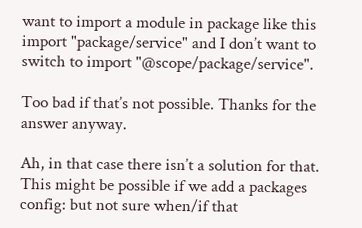want to import a module in package like this import "package/service" and I don’t want to switch to import "@scope/package/service".

Too bad if that’s not possible. Thanks for the answer anyway.

Ah, in that case there isn’t a solution for that. This might be possible if we add a packages config: but not sure when/if that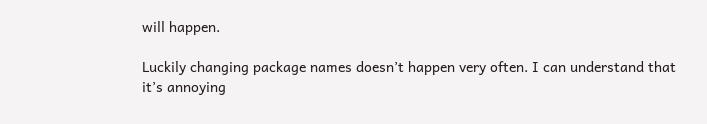will happen.

Luckily changing package names doesn’t happen very often. I can understand that it’s annoying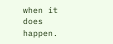when it does happen.